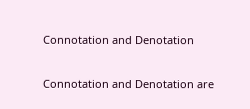Connotation and Denotation

Connotation and Denotation are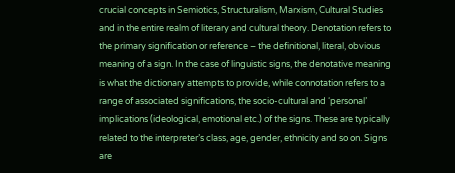crucial concepts in Semiotics, Structuralism, Marxism, Cultural Studies and in the entire realm of literary and cultural theory. Denotation refers to the primary signification or reference – the definitional, literal, obvious meaning of a sign. In the case of linguistic signs, the denotative meaning is what the dictionary attempts to provide, while connotation refers to a range of associated significations, the socio-cultural and ‘personal’ implications (ideological, emotional etc.) of the signs. These are typically related to the interpreter’s class, age, gender, ethnicity and so on. Signs are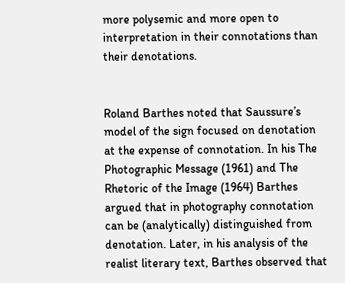more polysemic and more open to interpretation in their connotations than their denotations.


Roland Barthes noted that Saussure’s model of the sign focused on denotation at the expense of connotation. In his The Photographic Message (1961) and The Rhetoric of the Image (1964) Barthes argued that in photography connotation can be (analytically) distinguished from denotation. Later, in his analysis of the realist literary text, Barthes observed that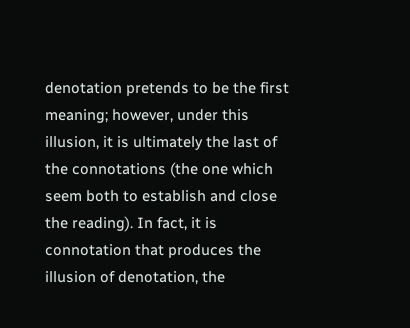denotation pretends to be the first meaning; however, under this illusion, it is ultimately the last of the connotations (the one which seem both to establish and close the reading). In fact, it is connotation that produces the illusion of denotation, the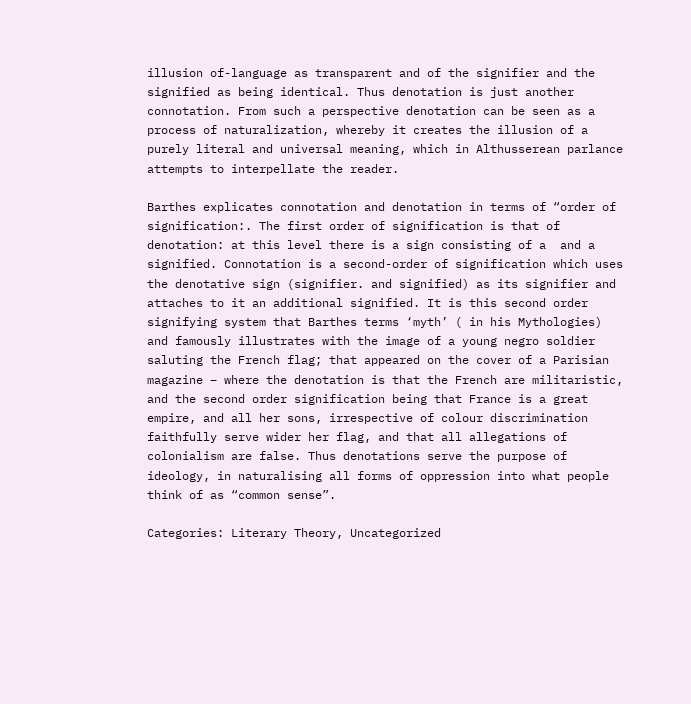illusion of-language as transparent and of the signifier and the signified as being identical. Thus denotation is just another connotation. From such a perspective denotation can be seen as a process of naturalization, whereby it creates the illusion of a purely literal and universal meaning, which in Althusserean parlance attempts to interpellate the reader.

Barthes explicates connotation and denotation in terms of “order of signification:. The first order of signification is that of denotation: at this level there is a sign consisting of a  and a signified. Connotation is a second-order of signification which uses the denotative sign (signifier. and signified) as its signifier and attaches to it an additional signified. It is this second order signifying system that Barthes terms ‘myth’ ( in his Mythologies) and famously illustrates with the image of a young negro soldier saluting the French flag; that appeared on the cover of a Parisian magazine – where the denotation is that the French are militaristic, and the second order signification being that France is a great empire, and all her sons, irrespective of colour discrimination faithfully serve wider her flag, and that all allegations of colonialism are false. Thus denotations serve the purpose of ideology, in naturalising all forms of oppression into what people think of as “common sense”.

Categories: Literary Theory, Uncategorized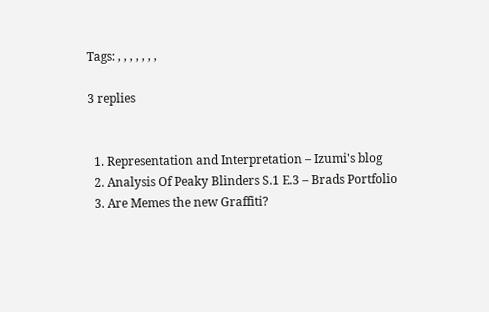Tags: , , , , , , ,

3 replies


  1. Representation and Interpretation – Izumi's blog
  2. Analysis Of Peaky Blinders S.1 E.3 – Brads Portfolio
  3. Are Memes the new Graffiti?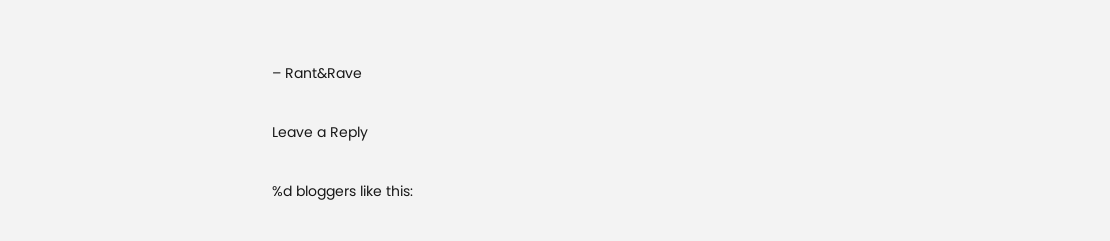– Rant&Rave

Leave a Reply

%d bloggers like this: